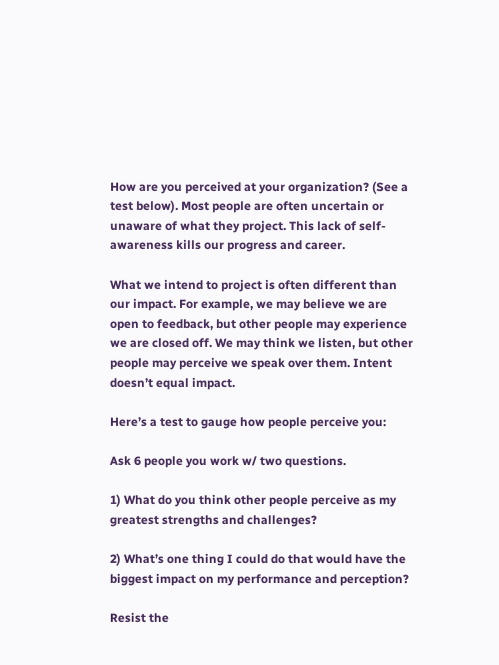How are you perceived at your organization? (See a test below). Most people are often uncertain or unaware of what they project. This lack of self-awareness kills our progress and career.

What we intend to project is often different than our impact. For example, we may believe we are open to feedback, but other people may experience we are closed off. We may think we listen, but other people may perceive we speak over them. Intent doesn’t equal impact.

Here’s a test to gauge how people perceive you:

Ask 6 people you work w/ two questions.

1) What do you think other people perceive as my greatest strengths and challenges?

2) What’s one thing I could do that would have the biggest impact on my performance and perception?

Resist the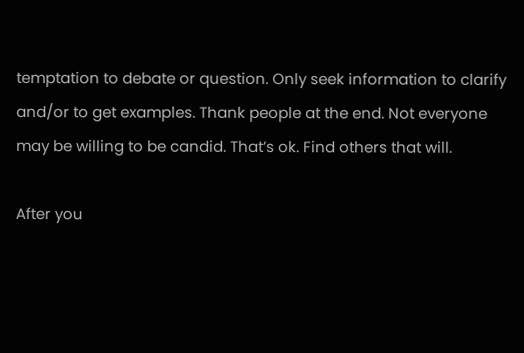temptation to debate or question. Only seek information to clarify and/or to get examples. Thank people at the end. Not everyone may be willing to be candid. That’s ok. Find others that will.

After you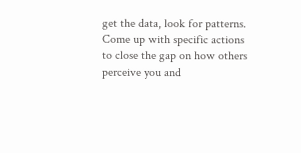get the data, look for patterns. Come up with specific actions to close the gap on how others perceive you and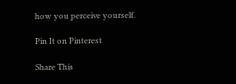how you perceive yourself.

Pin It on Pinterest

Share This